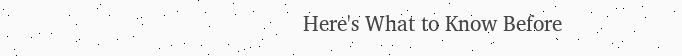Here's What to Know Before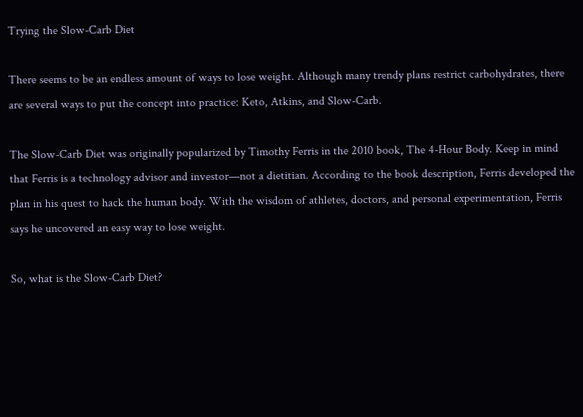Trying the Slow-Carb Diet

There seems to be an endless amount of ways to lose weight. Although many trendy plans restrict carbohydrates, there are several ways to put the concept into practice: Keto, Atkins, and Slow-Carb.

The Slow-Carb Diet was originally popularized by Timothy Ferris in the 2010 book, The 4-Hour Body. Keep in mind that Ferris is a technology advisor and investor—not a dietitian. According to the book description, Ferris developed the plan in his quest to hack the human body. With the wisdom of athletes, doctors, and personal experimentation, Ferris says he uncovered an easy way to lose weight.

So, what is the Slow-Carb Diet?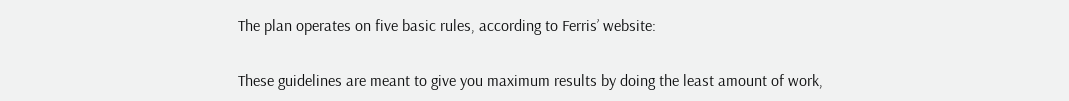The plan operates on five basic rules, according to Ferris’ website:

These guidelines are meant to give you maximum results by doing the least amount of work,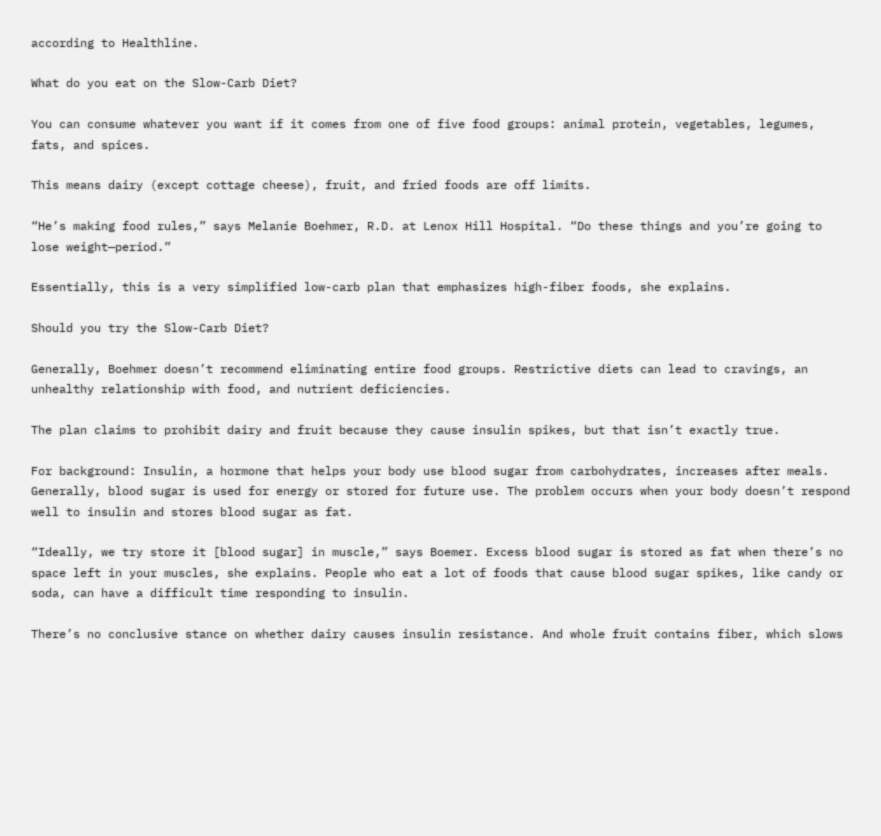according to Healthline.

What do you eat on the Slow-Carb Diet?

You can consume whatever you want if it comes from one of five food groups: animal protein, vegetables, legumes, fats, and spices.

This means dairy (except cottage cheese), fruit, and fried foods are off limits.

“He’s making food rules,” says Melanie Boehmer, R.D. at Lenox Hill Hospital. “Do these things and you’re going to lose weight—period.”

Essentially, this is a very simplified low-carb plan that emphasizes high-fiber foods, she explains.

Should you try the Slow-Carb Diet?

Generally, Boehmer doesn’t recommend eliminating entire food groups. Restrictive diets can lead to cravings, an unhealthy relationship with food, and nutrient deficiencies.

The plan claims to prohibit dairy and fruit because they cause insulin spikes, but that isn’t exactly true.

For background: Insulin, a hormone that helps your body use blood sugar from carbohydrates, increases after meals. Generally, blood sugar is used for energy or stored for future use. The problem occurs when your body doesn’t respond well to insulin and stores blood sugar as fat.

“Ideally, we try store it [blood sugar] in muscle,” says Boemer. Excess blood sugar is stored as fat when there’s no space left in your muscles, she explains. People who eat a lot of foods that cause blood sugar spikes, like candy or soda, can have a difficult time responding to insulin.

There’s no conclusive stance on whether dairy causes insulin resistance. And whole fruit contains fiber, which slows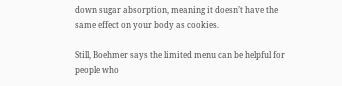down sugar absorption, meaning it doesn’t have the same effect on your body as cookies.

Still, Boehmer says the limited menu can be helpful for people who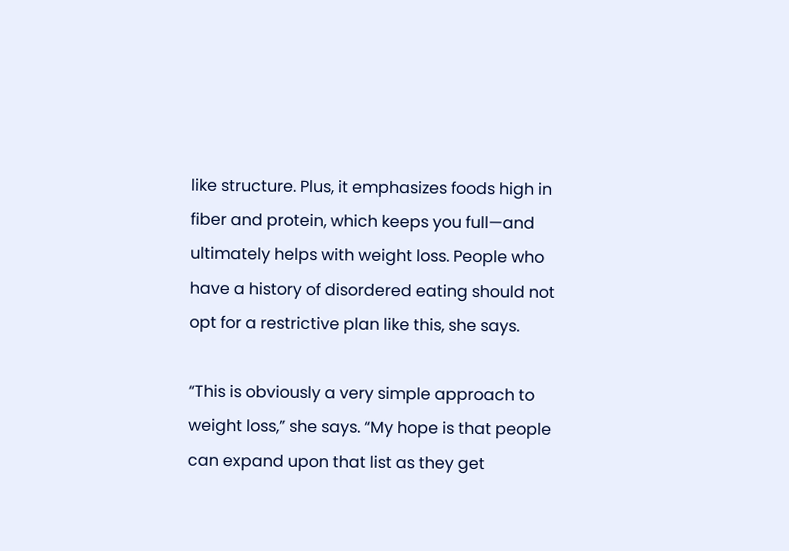like structure. Plus, it emphasizes foods high in fiber and protein, which keeps you full—and ultimately helps with weight loss. People who have a history of disordered eating should not opt for a restrictive plan like this, she says.

“This is obviously a very simple approach to weight loss,” she says. “My hope is that people can expand upon that list as they get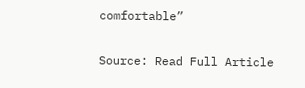comfortable”

Source: Read Full Article